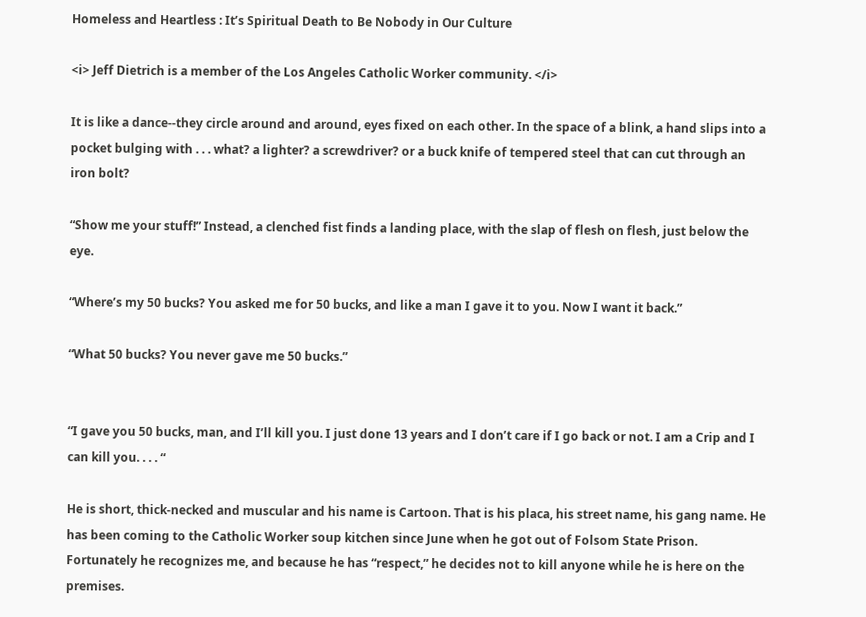Homeless and Heartless : It’s Spiritual Death to Be Nobody in Our Culture

<i> Jeff Dietrich is a member of the Los Angeles Catholic Worker community. </i>

It is like a dance--they circle around and around, eyes fixed on each other. In the space of a blink, a hand slips into a pocket bulging with . . . what? a lighter? a screwdriver? or a buck knife of tempered steel that can cut through an iron bolt?

“Show me your stuff!” Instead, a clenched fist finds a landing place, with the slap of flesh on flesh, just below the eye.

“Where’s my 50 bucks? You asked me for 50 bucks, and like a man I gave it to you. Now I want it back.”

“What 50 bucks? You never gave me 50 bucks.”


“I gave you 50 bucks, man, and I’ll kill you. I just done 13 years and I don’t care if I go back or not. I am a Crip and I can kill you. . . . “

He is short, thick-necked and muscular and his name is Cartoon. That is his placa, his street name, his gang name. He has been coming to the Catholic Worker soup kitchen since June when he got out of Folsom State Prison. Fortunately he recognizes me, and because he has “respect,” he decides not to kill anyone while he is here on the premises.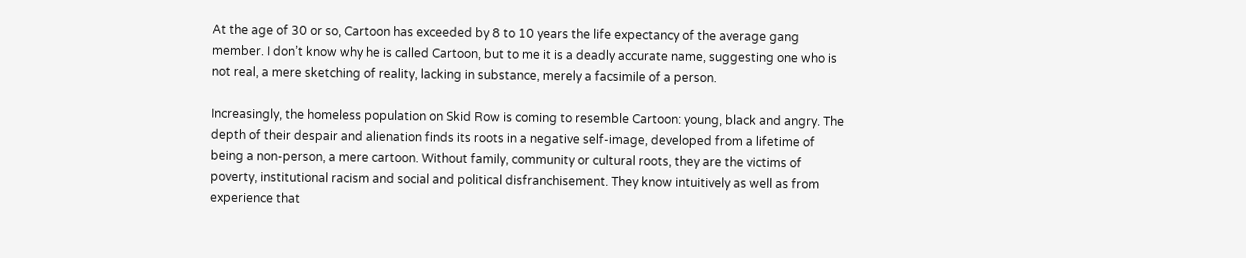At the age of 30 or so, Cartoon has exceeded by 8 to 10 years the life expectancy of the average gang member. I don’t know why he is called Cartoon, but to me it is a deadly accurate name, suggesting one who is not real, a mere sketching of reality, lacking in substance, merely a facsimile of a person.

Increasingly, the homeless population on Skid Row is coming to resemble Cartoon: young, black and angry. The depth of their despair and alienation finds its roots in a negative self-image, developed from a lifetime of being a non-person, a mere cartoon. Without family, community or cultural roots, they are the victims of poverty, institutional racism and social and political disfranchisement. They know intuitively as well as from experience that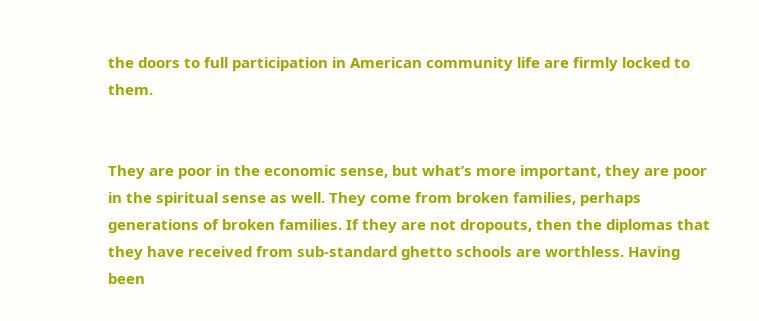the doors to full participation in American community life are firmly locked to them.


They are poor in the economic sense, but what’s more important, they are poor in the spiritual sense as well. They come from broken families, perhaps generations of broken families. If they are not dropouts, then the diplomas that they have received from sub-standard ghetto schools are worthless. Having been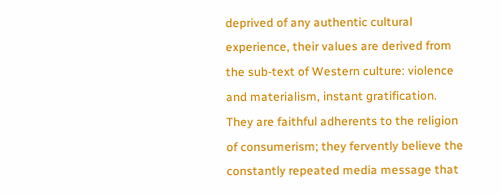deprived of any authentic cultural experience, their values are derived from the sub-text of Western culture: violence and materialism, instant gratification. They are faithful adherents to the religion of consumerism; they fervently believe the constantly repeated media message that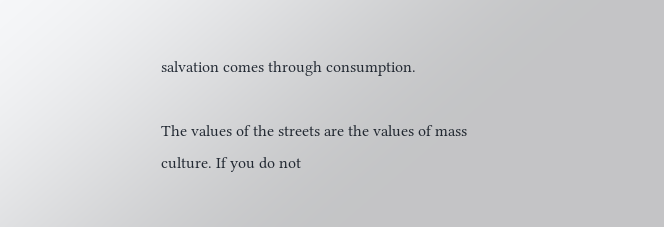salvation comes through consumption.

The values of the streets are the values of mass culture. If you do not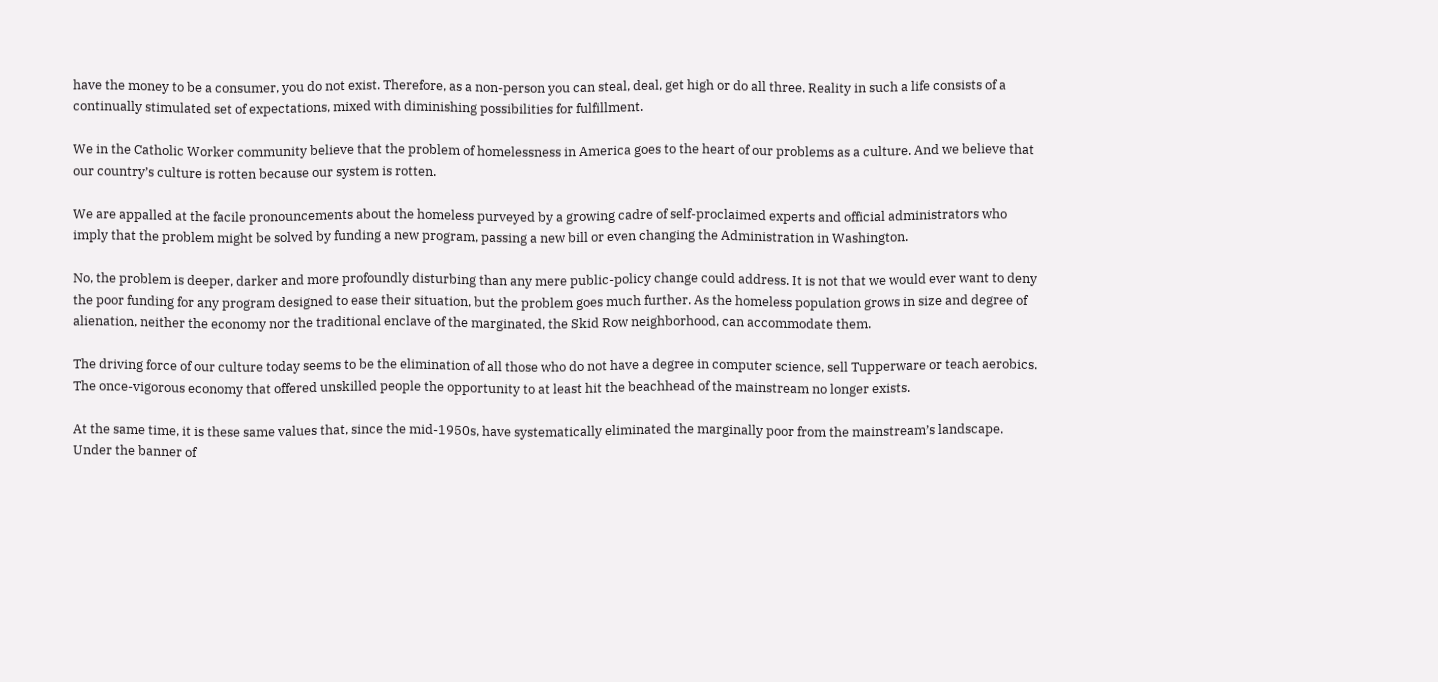have the money to be a consumer, you do not exist. Therefore, as a non-person you can steal, deal, get high or do all three. Reality in such a life consists of a continually stimulated set of expectations, mixed with diminishing possibilities for fulfillment.

We in the Catholic Worker community believe that the problem of homelessness in America goes to the heart of our problems as a culture. And we believe that our country’s culture is rotten because our system is rotten.

We are appalled at the facile pronouncements about the homeless purveyed by a growing cadre of self-proclaimed experts and official administrators who imply that the problem might be solved by funding a new program, passing a new bill or even changing the Administration in Washington.

No, the problem is deeper, darker and more profoundly disturbing than any mere public-policy change could address. It is not that we would ever want to deny the poor funding for any program designed to ease their situation, but the problem goes much further. As the homeless population grows in size and degree of alienation, neither the economy nor the traditional enclave of the marginated, the Skid Row neighborhood, can accommodate them.

The driving force of our culture today seems to be the elimination of all those who do not have a degree in computer science, sell Tupperware or teach aerobics. The once-vigorous economy that offered unskilled people the opportunity to at least hit the beachhead of the mainstream no longer exists.

At the same time, it is these same values that, since the mid-1950s, have systematically eliminated the marginally poor from the mainstream’s landscape. Under the banner of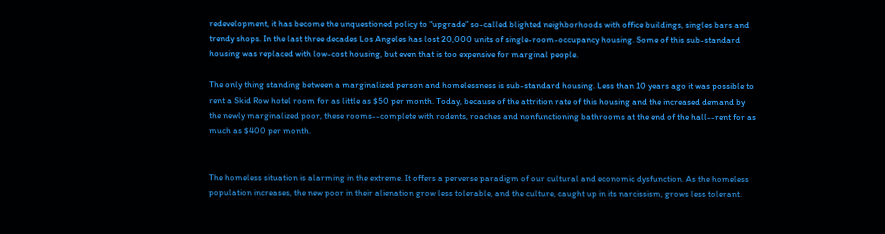redevelopment, it has become the unquestioned policy to “upgrade” so-called blighted neighborhoods with office buildings, singles bars and trendy shops. In the last three decades Los Angeles has lost 20,000 units of single-room-occupancy housing. Some of this sub-standard housing was replaced with low-cost housing, but even that is too expensive for marginal people.

The only thing standing between a marginalized person and homelessness is sub-standard housing. Less than 10 years ago it was possible to rent a Skid Row hotel room for as little as $50 per month. Today, because of the attrition rate of this housing and the increased demand by the newly marginalized poor, these rooms--complete with rodents, roaches and nonfunctioning bathrooms at the end of the hall--rent for as much as $400 per month.


The homeless situation is alarming in the extreme. It offers a perverse paradigm of our cultural and economic dysfunction. As the homeless population increases, the new poor in their alienation grow less tolerable, and the culture, caught up in its narcissism, grows less tolerant.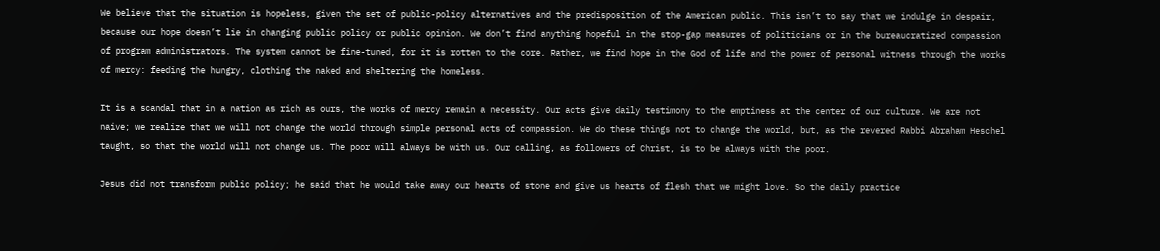We believe that the situation is hopeless, given the set of public-policy alternatives and the predisposition of the American public. This isn’t to say that we indulge in despair, because our hope doesn’t lie in changing public policy or public opinion. We don’t find anything hopeful in the stop-gap measures of politicians or in the bureaucratized compassion of program administrators. The system cannot be fine-tuned, for it is rotten to the core. Rather, we find hope in the God of life and the power of personal witness through the works of mercy: feeding the hungry, clothing the naked and sheltering the homeless.

It is a scandal that in a nation as rich as ours, the works of mercy remain a necessity. Our acts give daily testimony to the emptiness at the center of our culture. We are not naive; we realize that we will not change the world through simple personal acts of compassion. We do these things not to change the world, but, as the revered Rabbi Abraham Heschel taught, so that the world will not change us. The poor will always be with us. Our calling, as followers of Christ, is to be always with the poor.

Jesus did not transform public policy; he said that he would take away our hearts of stone and give us hearts of flesh that we might love. So the daily practice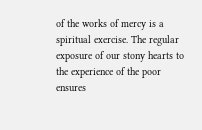of the works of mercy is a spiritual exercise. The regular exposure of our stony hearts to the experience of the poor ensures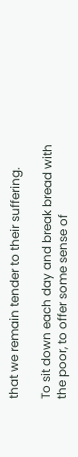that we remain tender to their suffering.

To sit down each day and break bread with the poor, to offer some sense of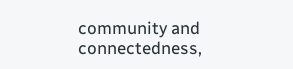community and connectedness,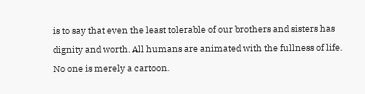is to say that even the least tolerable of our brothers and sisters has dignity and worth. All humans are animated with the fullness of life. No one is merely a cartoon.